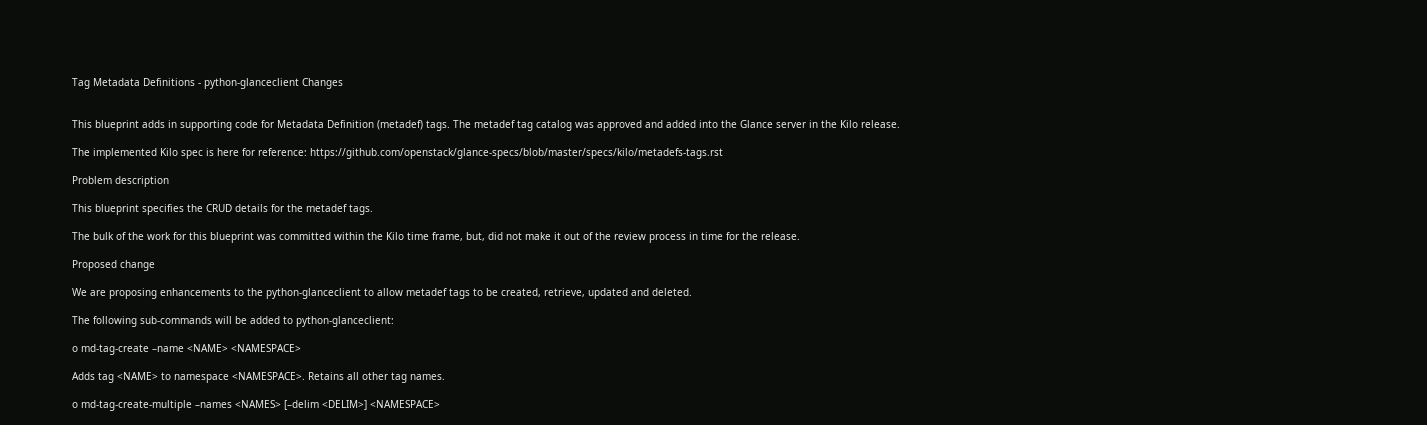Tag Metadata Definitions - python-glanceclient Changes


This blueprint adds in supporting code for Metadata Definition (metadef) tags. The metadef tag catalog was approved and added into the Glance server in the Kilo release.

The implemented Kilo spec is here for reference: https://github.com/openstack/glance-specs/blob/master/specs/kilo/metadefs-tags.rst

Problem description

This blueprint specifies the CRUD details for the metadef tags.

The bulk of the work for this blueprint was committed within the Kilo time frame, but, did not make it out of the review process in time for the release.

Proposed change

We are proposing enhancements to the python-glanceclient to allow metadef tags to be created, retrieve, updated and deleted.

The following sub-commands will be added to python-glanceclient:

o md-tag-create –name <NAME> <NAMESPACE>

Adds tag <NAME> to namespace <NAMESPACE>. Retains all other tag names.

o md-tag-create-multiple –names <NAMES> [–delim <DELIM>] <NAMESPACE>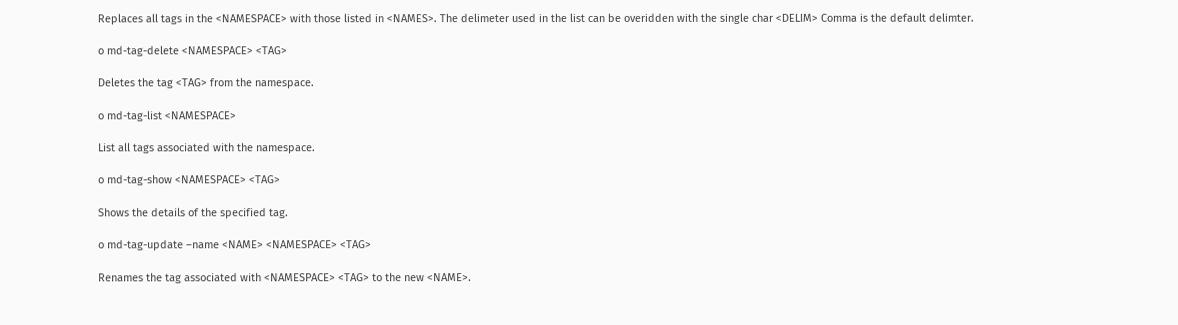Replaces all tags in the <NAMESPACE> with those listed in <NAMES>. The delimeter used in the list can be overidden with the single char <DELIM> Comma is the default delimter.

o md-tag-delete <NAMESPACE> <TAG>

Deletes the tag <TAG> from the namespace.

o md-tag-list <NAMESPACE>

List all tags associated with the namespace.

o md-tag-show <NAMESPACE> <TAG>

Shows the details of the specified tag.

o md-tag-update –name <NAME> <NAMESPACE> <TAG>

Renames the tag associated with <NAMESPACE> <TAG> to the new <NAME>.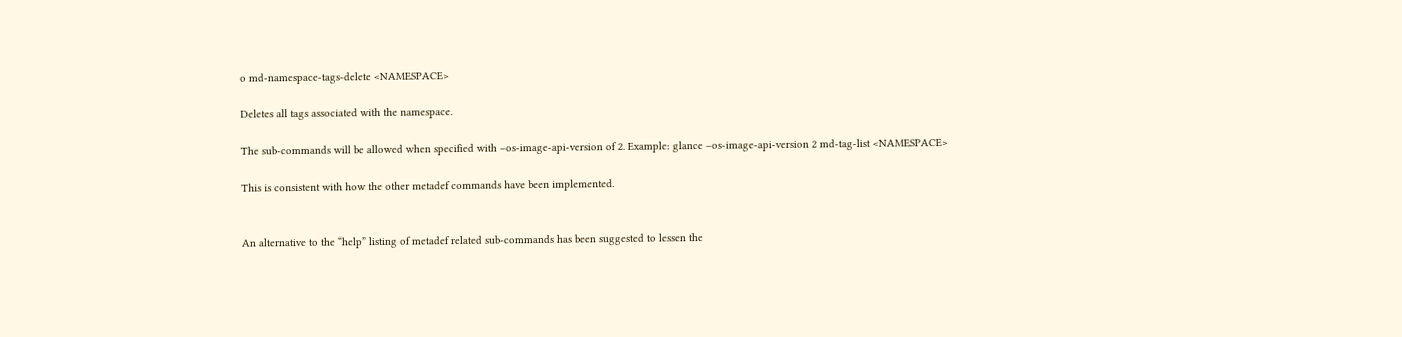o md-namespace-tags-delete <NAMESPACE>

Deletes all tags associated with the namespace.

The sub-commands will be allowed when specified with –os-image-api-version of 2. Example: glance –os-image-api-version 2 md-tag-list <NAMESPACE>

This is consistent with how the other metadef commands have been implemented.


An alternative to the “help” listing of metadef related sub-commands has been suggested to lessen the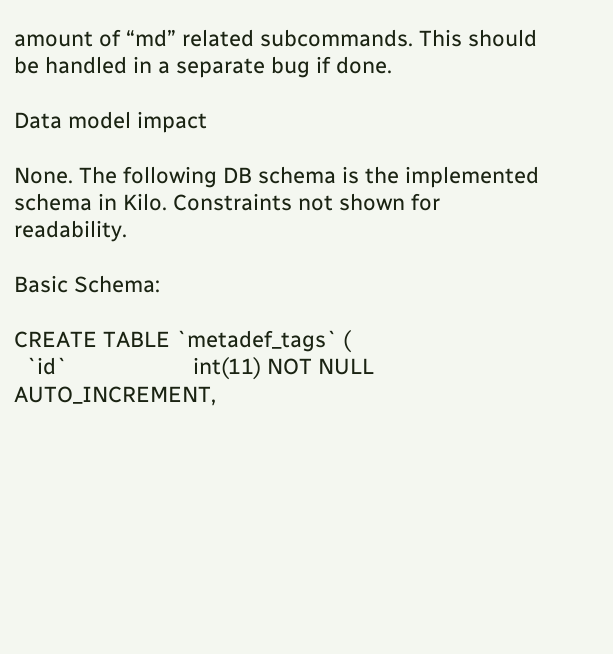amount of “md” related subcommands. This should be handled in a separate bug if done.

Data model impact

None. The following DB schema is the implemented schema in Kilo. Constraints not shown for readability.

Basic Schema:

CREATE TABLE `metadef_tags` (
  `id`                     int(11) NOT NULL AUTO_INCREMENT,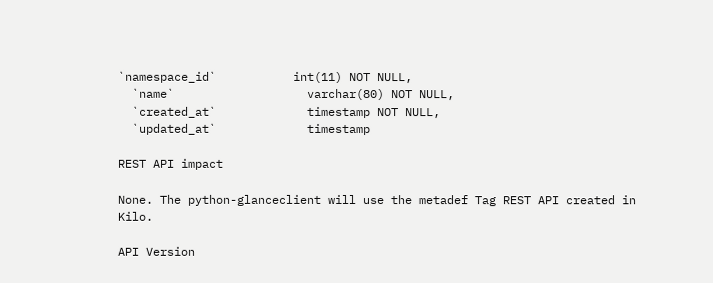`namespace_id`           int(11) NOT NULL,
  `name`                   varchar(80) NOT NULL,
  `created_at`             timestamp NOT NULL,
  `updated_at`             timestamp

REST API impact

None. The python-glanceclient will use the metadef Tag REST API created in Kilo.

API Version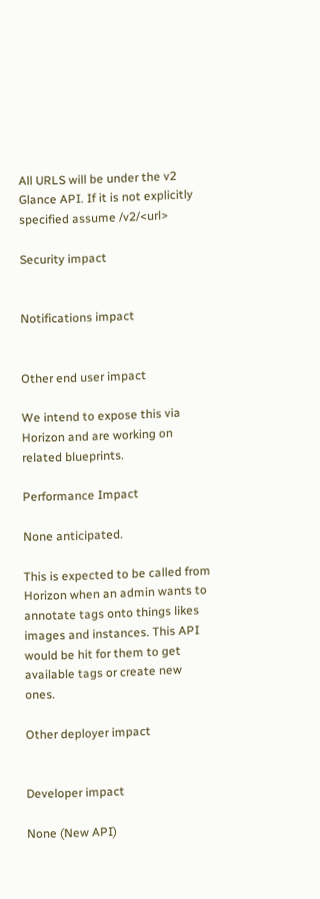All URLS will be under the v2 Glance API. If it is not explicitly specified assume /v2/<url>

Security impact


Notifications impact


Other end user impact

We intend to expose this via Horizon and are working on related blueprints.

Performance Impact

None anticipated.

This is expected to be called from Horizon when an admin wants to annotate tags onto things likes images and instances. This API would be hit for them to get available tags or create new ones.

Other deployer impact


Developer impact

None (New API)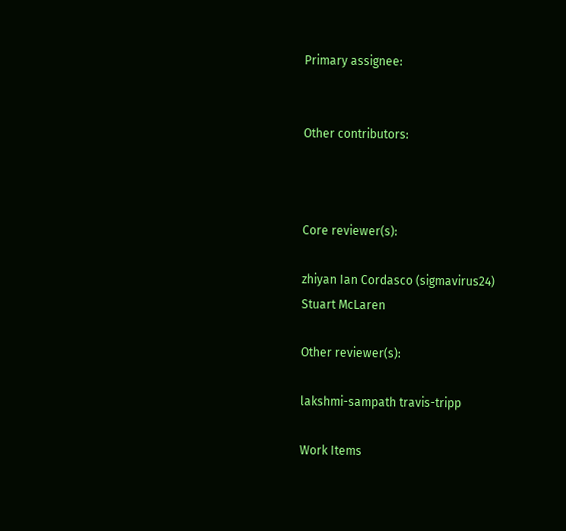Primary assignee:


Other contributors:



Core reviewer(s):

zhiyan Ian Cordasco (sigmavirus24) Stuart McLaren

Other reviewer(s):

lakshmi-sampath travis-tripp

Work Items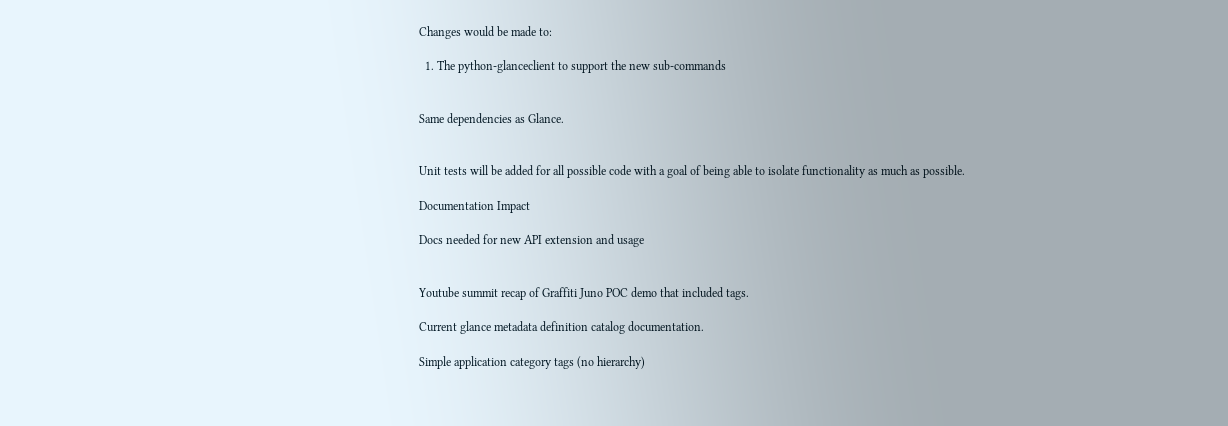Changes would be made to:

  1. The python-glanceclient to support the new sub-commands


Same dependencies as Glance.


Unit tests will be added for all possible code with a goal of being able to isolate functionality as much as possible.

Documentation Impact

Docs needed for new API extension and usage


Youtube summit recap of Graffiti Juno POC demo that included tags.

Current glance metadata definition catalog documentation.

Simple application category tags (no hierarchy)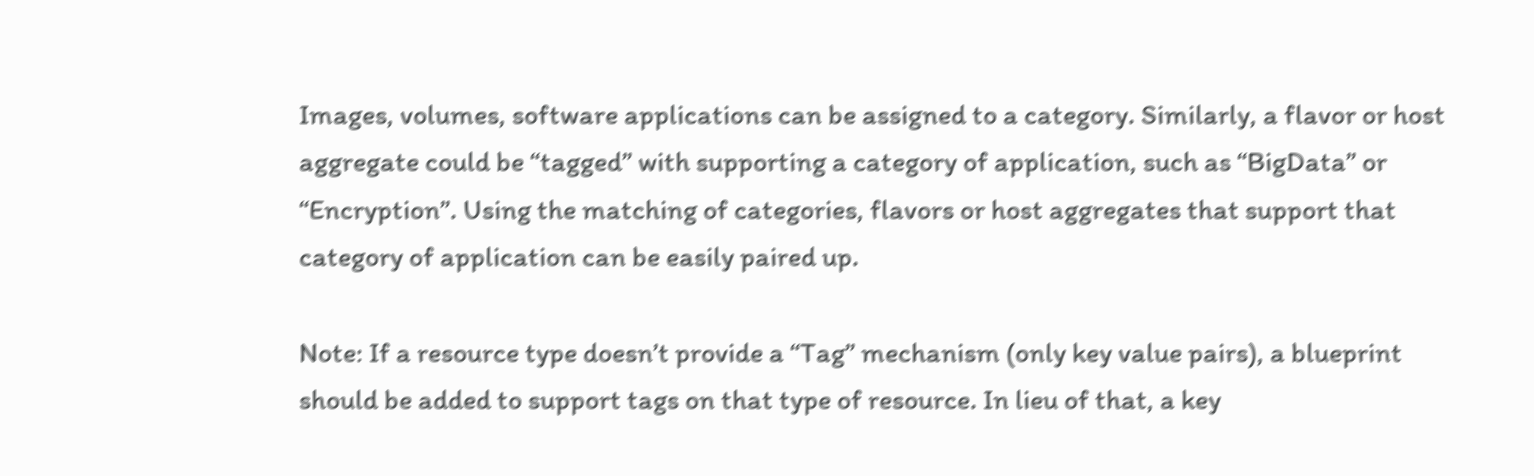Images, volumes, software applications can be assigned to a category. Similarly, a flavor or host aggregate could be “tagged” with supporting a category of application, such as “BigData” or “Encryption”. Using the matching of categories, flavors or host aggregates that support that category of application can be easily paired up.

Note: If a resource type doesn’t provide a “Tag” mechanism (only key value pairs), a blueprint should be added to support tags on that type of resource. In lieu of that, a key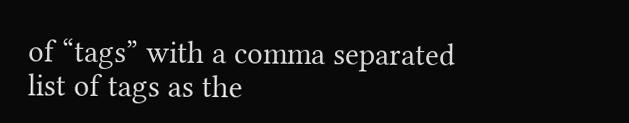of “tags” with a comma separated list of tags as the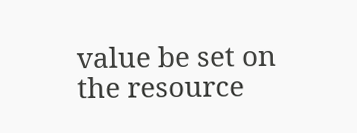value be set on the resource